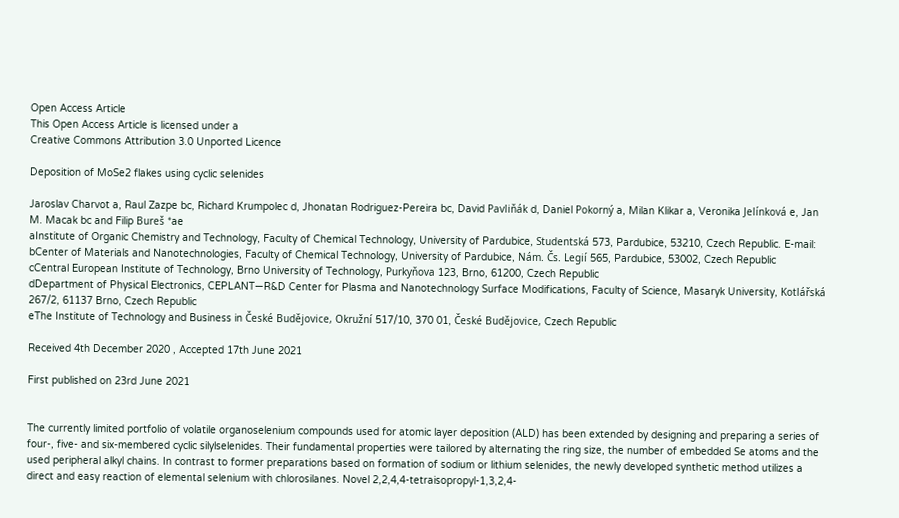Open Access Article
This Open Access Article is licensed under a
Creative Commons Attribution 3.0 Unported Licence

Deposition of MoSe2 flakes using cyclic selenides

Jaroslav Charvot a, Raul Zazpe bc, Richard Krumpolec d, Jhonatan Rodriguez-Pereira bc, David Pavliňák d, Daniel Pokorný a, Milan Klikar a, Veronika Jelínková e, Jan M. Macak bc and Filip Bureš *ae
aInstitute of Organic Chemistry and Technology, Faculty of Chemical Technology, University of Pardubice, Studentská 573, Pardubice, 53210, Czech Republic. E-mail:
bCenter of Materials and Nanotechnologies, Faculty of Chemical Technology, University of Pardubice, Nám. Čs. Legií 565, Pardubice, 53002, Czech Republic
cCentral European Institute of Technology, Brno University of Technology, Purkyňova 123, Brno, 61200, Czech Republic
dDepartment of Physical Electronics, CEPLANT—R&D Center for Plasma and Nanotechnology Surface Modifications, Faculty of Science, Masaryk University, Kotlářská 267/2, 61137 Brno, Czech Republic
eThe Institute of Technology and Business in České Budějovice, Okružní 517/10, 370 01, České Budějovice, Czech Republic

Received 4th December 2020 , Accepted 17th June 2021

First published on 23rd June 2021


The currently limited portfolio of volatile organoselenium compounds used for atomic layer deposition (ALD) has been extended by designing and preparing a series of four-, five- and six-membered cyclic silylselenides. Their fundamental properties were tailored by alternating the ring size, the number of embedded Se atoms and the used peripheral alkyl chains. In contrast to former preparations based on formation of sodium or lithium selenides, the newly developed synthetic method utilizes a direct and easy reaction of elemental selenium with chlorosilanes. Novel 2,2,4,4-tetraisopropyl-1,3,2,4-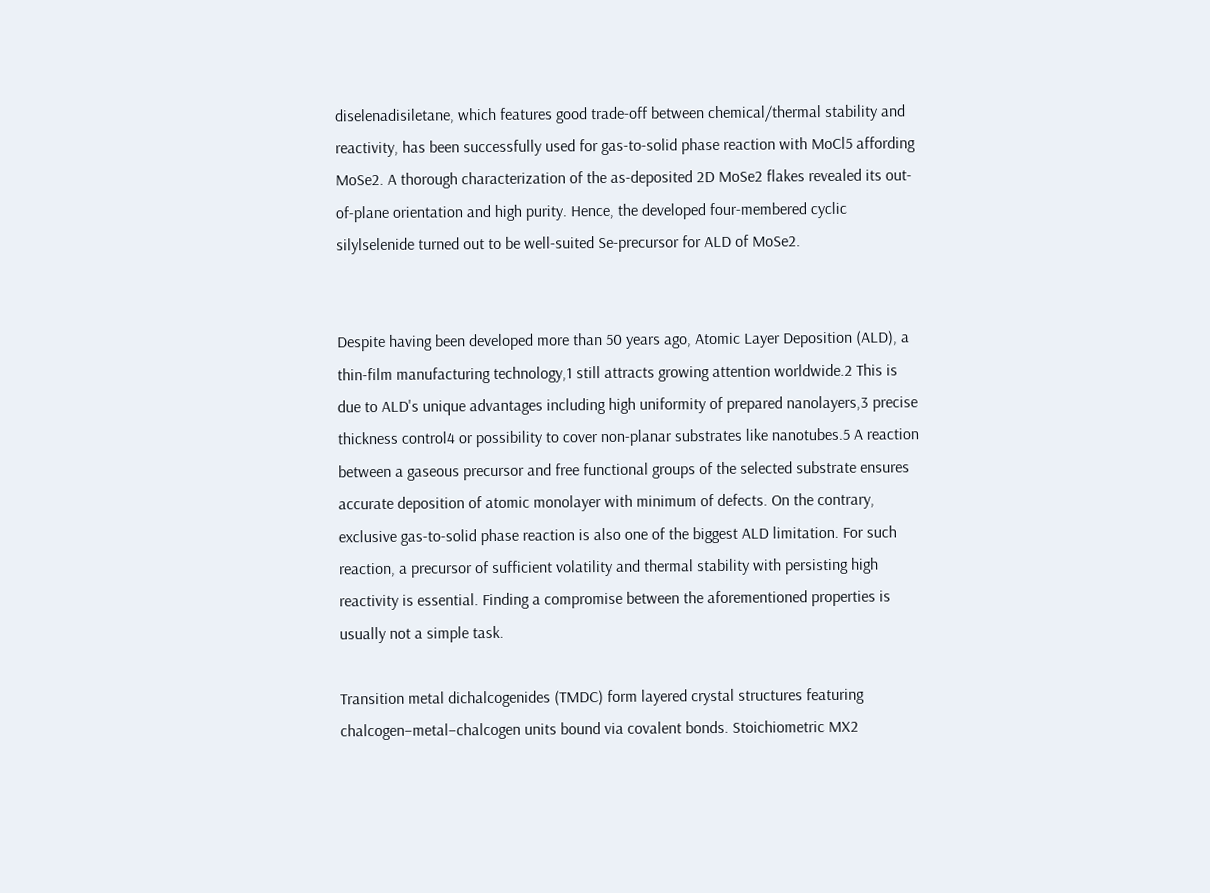diselenadisiletane, which features good trade-off between chemical/thermal stability and reactivity, has been successfully used for gas-to-solid phase reaction with MoCl5 affording MoSe2. A thorough characterization of the as-deposited 2D MoSe2 flakes revealed its out-of-plane orientation and high purity. Hence, the developed four-membered cyclic silylselenide turned out to be well-suited Se-precursor for ALD of MoSe2.


Despite having been developed more than 50 years ago, Atomic Layer Deposition (ALD), a thin-film manufacturing technology,1 still attracts growing attention worldwide.2 This is due to ALD's unique advantages including high uniformity of prepared nanolayers,3 precise thickness control4 or possibility to cover non-planar substrates like nanotubes.5 A reaction between a gaseous precursor and free functional groups of the selected substrate ensures accurate deposition of atomic monolayer with minimum of defects. On the contrary, exclusive gas-to-solid phase reaction is also one of the biggest ALD limitation. For such reaction, a precursor of sufficient volatility and thermal stability with persisting high reactivity is essential. Finding a compromise between the aforementioned properties is usually not a simple task.

Transition metal dichalcogenides (TMDC) form layered crystal structures featuring chalcogen–metal–chalcogen units bound via covalent bonds. Stoichiometric MX2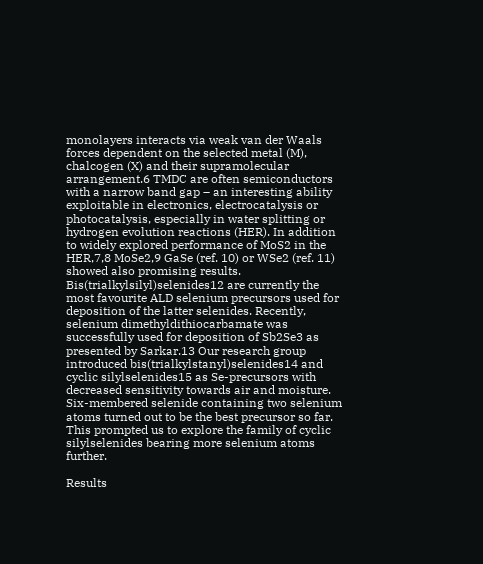monolayers interacts via weak van der Waals forces dependent on the selected metal (M), chalcogen (X) and their supramolecular arrangement.6 TMDC are often semiconductors with a narrow band gap – an interesting ability exploitable in electronics, electrocatalysis or photocatalysis, especially in water splitting or hydrogen evolution reactions (HER). In addition to widely explored performance of MoS2 in the HER,7,8 MoSe2,9 GaSe (ref. 10) or WSe2 (ref. 11) showed also promising results. Bis(trialkylsilyl)selenides12 are currently the most favourite ALD selenium precursors used for deposition of the latter selenides. Recently, selenium dimethyldithiocarbamate was successfully used for deposition of Sb2Se3 as presented by Sarkar.13 Our research group introduced bis(trialkylstanyl)selenides14 and cyclic silylselenides15 as Se-precursors with decreased sensitivity towards air and moisture. Six-membered selenide containing two selenium atoms turned out to be the best precursor so far. This prompted us to explore the family of cyclic silylselenides bearing more selenium atoms further.

Results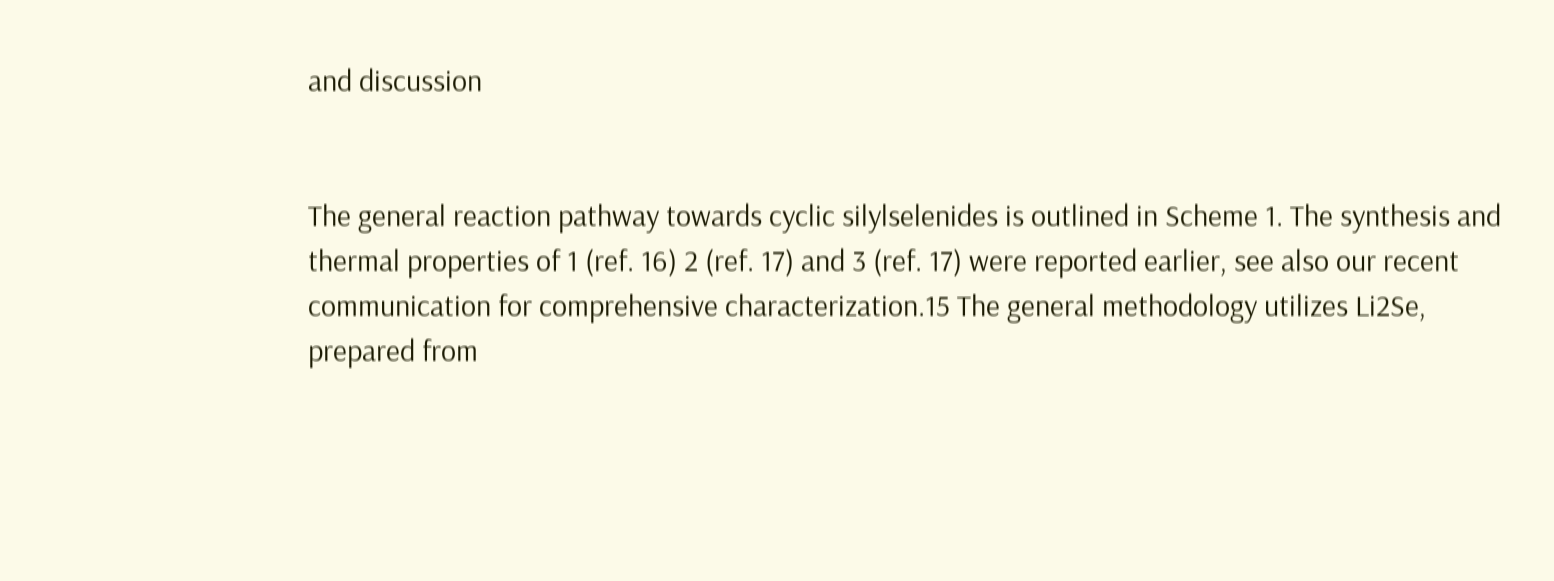and discussion


The general reaction pathway towards cyclic silylselenides is outlined in Scheme 1. The synthesis and thermal properties of 1 (ref. 16) 2 (ref. 17) and 3 (ref. 17) were reported earlier, see also our recent communication for comprehensive characterization.15 The general methodology utilizes Li2Se, prepared from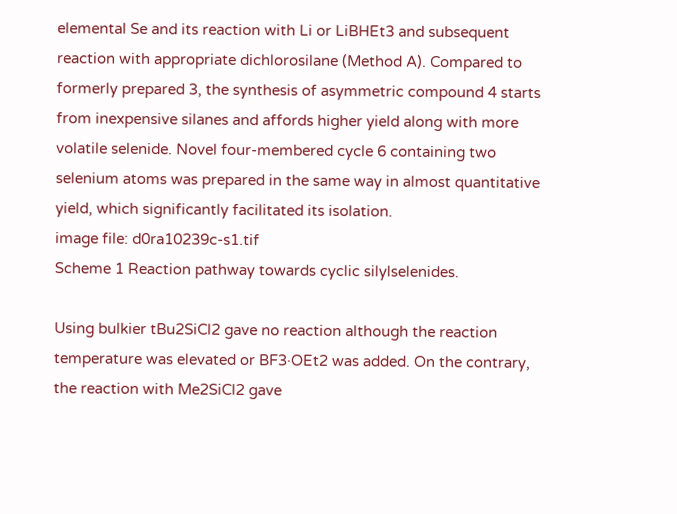elemental Se and its reaction with Li or LiBHEt3 and subsequent reaction with appropriate dichlorosilane (Method A). Compared to formerly prepared 3, the synthesis of asymmetric compound 4 starts from inexpensive silanes and affords higher yield along with more volatile selenide. Novel four-membered cycle 6 containing two selenium atoms was prepared in the same way in almost quantitative yield, which significantly facilitated its isolation.
image file: d0ra10239c-s1.tif
Scheme 1 Reaction pathway towards cyclic silylselenides.

Using bulkier tBu2SiCl2 gave no reaction although the reaction temperature was elevated or BF3·OEt2 was added. On the contrary, the reaction with Me2SiCl2 gave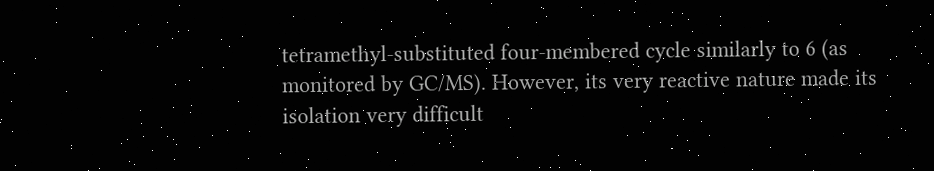tetramethyl-substituted four-membered cycle similarly to 6 (as monitored by GC/MS). However, its very reactive nature made its isolation very difficult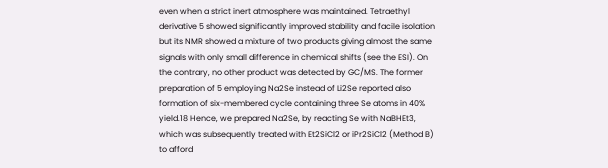even when a strict inert atmosphere was maintained. Tetraethyl derivative 5 showed significantly improved stability and facile isolation but its NMR showed a mixture of two products giving almost the same signals with only small difference in chemical shifts (see the ESI). On the contrary, no other product was detected by GC/MS. The former preparation of 5 employing Na2Se instead of Li2Se reported also formation of six-membered cycle containing three Se atoms in 40% yield.18 Hence, we prepared Na2Se, by reacting Se with NaBHEt3, which was subsequently treated with Et2SiCl2 or iPr2SiCl2 (Method B) to afford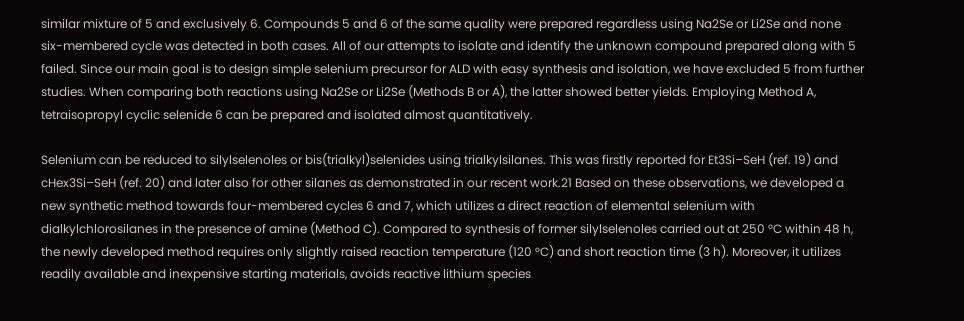similar mixture of 5 and exclusively 6. Compounds 5 and 6 of the same quality were prepared regardless using Na2Se or Li2Se and none six-membered cycle was detected in both cases. All of our attempts to isolate and identify the unknown compound prepared along with 5 failed. Since our main goal is to design simple selenium precursor for ALD with easy synthesis and isolation, we have excluded 5 from further studies. When comparing both reactions using Na2Se or Li2Se (Methods B or A), the latter showed better yields. Employing Method A, tetraisopropyl cyclic selenide 6 can be prepared and isolated almost quantitatively.

Selenium can be reduced to silylselenoles or bis(trialkyl)selenides using trialkylsilanes. This was firstly reported for Et3Si–SeH (ref. 19) and cHex3Si–SeH (ref. 20) and later also for other silanes as demonstrated in our recent work.21 Based on these observations, we developed a new synthetic method towards four-membered cycles 6 and 7, which utilizes a direct reaction of elemental selenium with dialkylchlorosilanes in the presence of amine (Method C). Compared to synthesis of former silylselenoles carried out at 250 °C within 48 h, the newly developed method requires only slightly raised reaction temperature (120 °C) and short reaction time (3 h). Moreover, it utilizes readily available and inexpensive starting materials, avoids reactive lithium species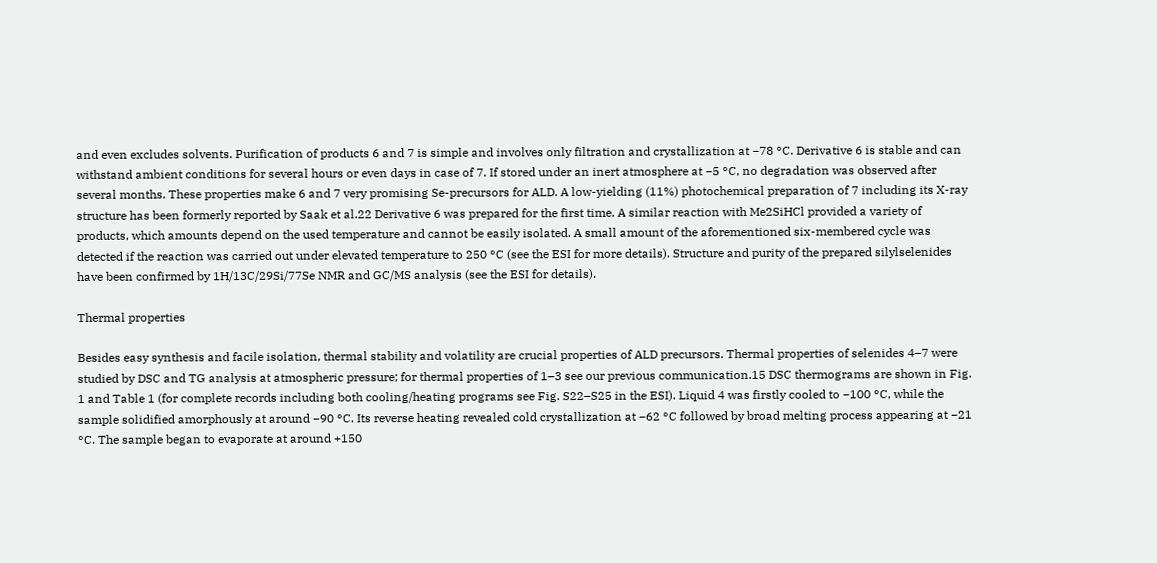and even excludes solvents. Purification of products 6 and 7 is simple and involves only filtration and crystallization at −78 °C. Derivative 6 is stable and can withstand ambient conditions for several hours or even days in case of 7. If stored under an inert atmosphere at −5 °C, no degradation was observed after several months. These properties make 6 and 7 very promising Se-precursors for ALD. A low-yielding (11%) photochemical preparation of 7 including its X-ray structure has been formerly reported by Saak et al.22 Derivative 6 was prepared for the first time. A similar reaction with Me2SiHCl provided a variety of products, which amounts depend on the used temperature and cannot be easily isolated. A small amount of the aforementioned six-membered cycle was detected if the reaction was carried out under elevated temperature to 250 °C (see the ESI for more details). Structure and purity of the prepared silylselenides have been confirmed by 1H/13C/29Si/77Se NMR and GC/MS analysis (see the ESI for details).

Thermal properties

Besides easy synthesis and facile isolation, thermal stability and volatility are crucial properties of ALD precursors. Thermal properties of selenides 4–7 were studied by DSC and TG analysis at atmospheric pressure; for thermal properties of 1–3 see our previous communication.15 DSC thermograms are shown in Fig. 1 and Table 1 (for complete records including both cooling/heating programs see Fig. S22–S25 in the ESI). Liquid 4 was firstly cooled to −100 °C, while the sample solidified amorphously at around −90 °C. Its reverse heating revealed cold crystallization at −62 °C followed by broad melting process appearing at −21 °C. The sample began to evaporate at around +150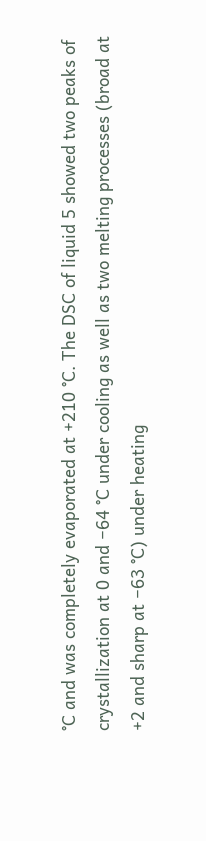°C and was completely evaporated at +210 °C. The DSC of liquid 5 showed two peaks of crystallization at 0 and −64 °C under cooling as well as two melting processes (broad at +2 and sharp at −63 °C) under heating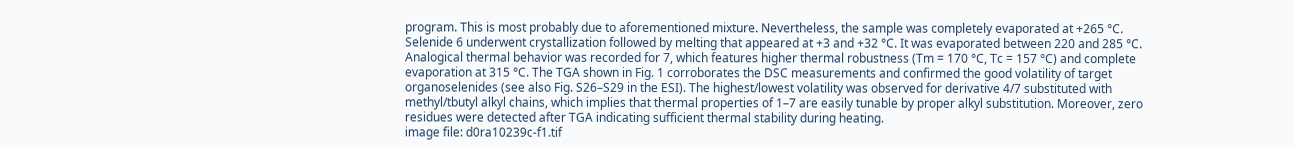program. This is most probably due to aforementioned mixture. Nevertheless, the sample was completely evaporated at +265 °C. Selenide 6 underwent crystallization followed by melting that appeared at +3 and +32 °C. It was evaporated between 220 and 285 °C. Analogical thermal behavior was recorded for 7, which features higher thermal robustness (Tm = 170 °C, Tc = 157 °C) and complete evaporation at 315 °C. The TGA shown in Fig. 1 corroborates the DSC measurements and confirmed the good volatility of target organoselenides (see also Fig. S26–S29 in the ESI). The highest/lowest volatility was observed for derivative 4/7 substituted with methyl/tbutyl alkyl chains, which implies that thermal properties of 1–7 are easily tunable by proper alkyl substitution. Moreover, zero residues were detected after TGA indicating sufficient thermal stability during heating.
image file: d0ra10239c-f1.tif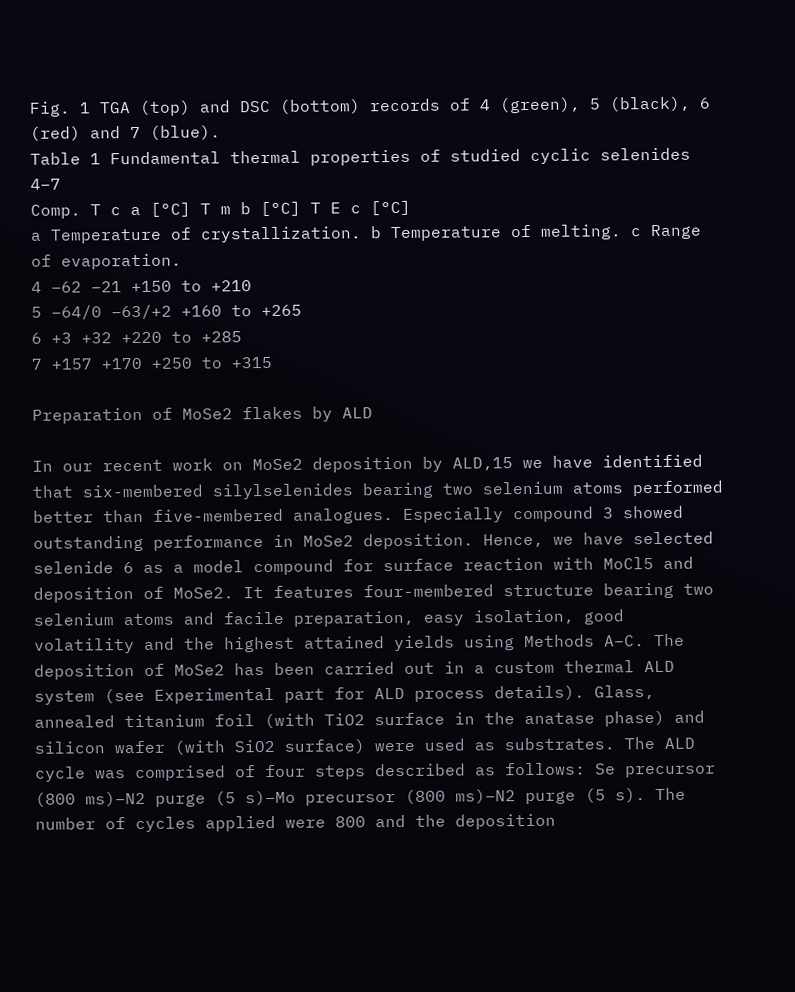Fig. 1 TGA (top) and DSC (bottom) records of 4 (green), 5 (black), 6 (red) and 7 (blue).
Table 1 Fundamental thermal properties of studied cyclic selenides 4–7
Comp. T c a [°C] T m b [°C] T E c [°C]
a Temperature of crystallization. b Temperature of melting. c Range of evaporation.
4 −62 −21 +150 to +210
5 −64/0 −63/+2 +160 to +265
6 +3 +32 +220 to +285
7 +157 +170 +250 to +315

Preparation of MoSe2 flakes by ALD

In our recent work on MoSe2 deposition by ALD,15 we have identified that six-membered silylselenides bearing two selenium atoms performed better than five-membered analogues. Especially compound 3 showed outstanding performance in MoSe2 deposition. Hence, we have selected selenide 6 as a model compound for surface reaction with MoCl5 and deposition of MoSe2. It features four-membered structure bearing two selenium atoms and facile preparation, easy isolation, good volatility and the highest attained yields using Methods A–C. The deposition of MoSe2 has been carried out in a custom thermal ALD system (see Experimental part for ALD process details). Glass, annealed titanium foil (with TiO2 surface in the anatase phase) and silicon wafer (with SiO2 surface) were used as substrates. The ALD cycle was comprised of four steps described as follows: Se precursor (800 ms)–N2 purge (5 s)–Mo precursor (800 ms)–N2 purge (5 s). The number of cycles applied were 800 and the deposition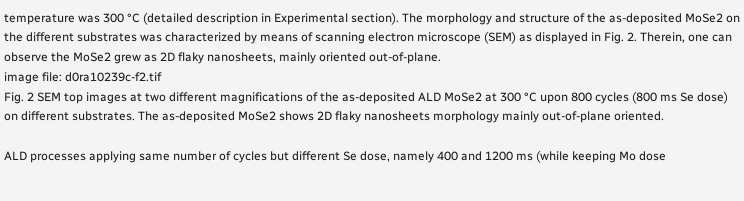temperature was 300 °C (detailed description in Experimental section). The morphology and structure of the as-deposited MoSe2 on the different substrates was characterized by means of scanning electron microscope (SEM) as displayed in Fig. 2. Therein, one can observe the MoSe2 grew as 2D flaky nanosheets, mainly oriented out-of-plane.
image file: d0ra10239c-f2.tif
Fig. 2 SEM top images at two different magnifications of the as-deposited ALD MoSe2 at 300 °C upon 800 cycles (800 ms Se dose) on different substrates. The as-deposited MoSe2 shows 2D flaky nanosheets morphology mainly out-of-plane oriented.

ALD processes applying same number of cycles but different Se dose, namely 400 and 1200 ms (while keeping Mo dose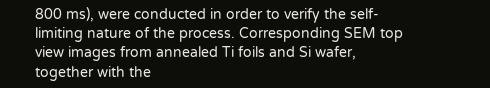800 ms), were conducted in order to verify the self-limiting nature of the process. Corresponding SEM top view images from annealed Ti foils and Si wafer, together with the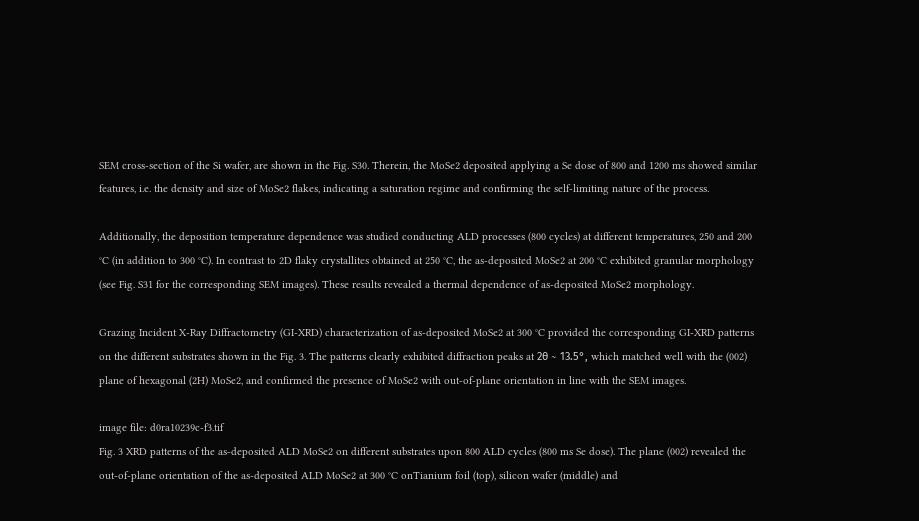SEM cross-section of the Si wafer, are shown in the Fig. S30. Therein, the MoSe2 deposited applying a Se dose of 800 and 1200 ms showed similar features, i.e. the density and size of MoSe2 flakes, indicating a saturation regime and confirming the self-limiting nature of the process.

Additionally, the deposition temperature dependence was studied conducting ALD processes (800 cycles) at different temperatures, 250 and 200 °C (in addition to 300 °C). In contrast to 2D flaky crystallites obtained at 250 °C, the as-deposited MoSe2 at 200 °C exhibited granular morphology (see Fig. S31 for the corresponding SEM images). These results revealed a thermal dependence of as-deposited MoSe2 morphology.

Grazing Incident X-Ray Diffractometry (GI-XRD) characterization of as-deposited MoSe2 at 300 °C provided the corresponding GI-XRD patterns on the different substrates shown in the Fig. 3. The patterns clearly exhibited diffraction peaks at 2θ ∼ 13.5°, which matched well with the (002) plane of hexagonal (2H) MoSe2, and confirmed the presence of MoSe2 with out-of-plane orientation in line with the SEM images.

image file: d0ra10239c-f3.tif
Fig. 3 XRD patterns of the as-deposited ALD MoSe2 on different substrates upon 800 ALD cycles (800 ms Se dose). The plane (002) revealed the out-of-plane orientation of the as-deposited ALD MoSe2 at 300 °C onTianium foil (top), silicon wafer (middle) and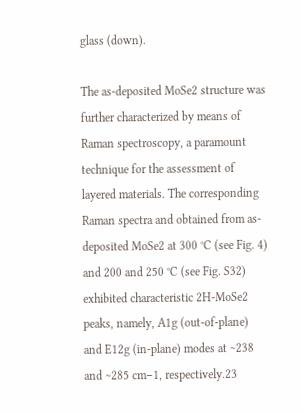glass (down).

The as-deposited MoSe2 structure was further characterized by means of Raman spectroscopy, a paramount technique for the assessment of layered materials. The corresponding Raman spectra and obtained from as-deposited MoSe2 at 300 °C (see Fig. 4) and 200 and 250 °C (see Fig. S32) exhibited characteristic 2H-MoSe2 peaks, namely, A1g (out-of-plane) and E12g (in-plane) modes at ∼238 and ∼285 cm−1, respectively.23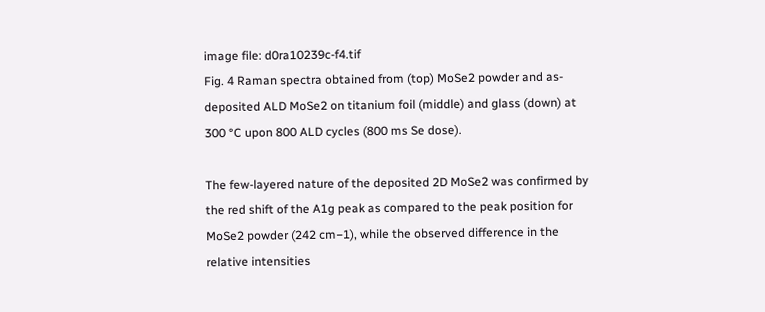image file: d0ra10239c-f4.tif
Fig. 4 Raman spectra obtained from (top) MoSe2 powder and as-deposited ALD MoSe2 on titanium foil (middle) and glass (down) at 300 °C upon 800 ALD cycles (800 ms Se dose).

The few-layered nature of the deposited 2D MoSe2 was confirmed by the red shift of the A1g peak as compared to the peak position for MoSe2 powder (242 cm−1), while the observed difference in the relative intensities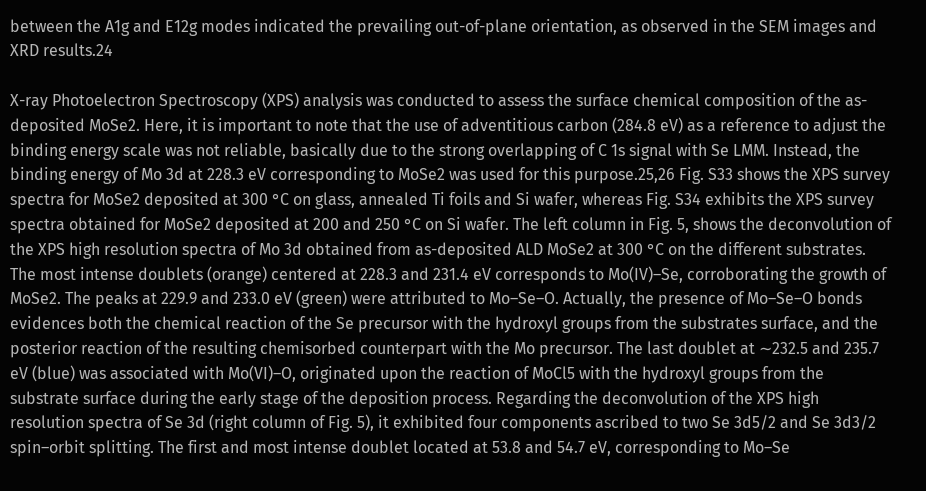between the A1g and E12g modes indicated the prevailing out-of-plane orientation, as observed in the SEM images and XRD results.24

X-ray Photoelectron Spectroscopy (XPS) analysis was conducted to assess the surface chemical composition of the as-deposited MoSe2. Here, it is important to note that the use of adventitious carbon (284.8 eV) as a reference to adjust the binding energy scale was not reliable, basically due to the strong overlapping of C 1s signal with Se LMM. Instead, the binding energy of Mo 3d at 228.3 eV corresponding to MoSe2 was used for this purpose.25,26 Fig. S33 shows the XPS survey spectra for MoSe2 deposited at 300 °C on glass, annealed Ti foils and Si wafer, whereas Fig. S34 exhibits the XPS survey spectra obtained for MoSe2 deposited at 200 and 250 °C on Si wafer. The left column in Fig. 5, shows the deconvolution of the XPS high resolution spectra of Mo 3d obtained from as-deposited ALD MoSe2 at 300 °C on the different substrates. The most intense doublets (orange) centered at 228.3 and 231.4 eV corresponds to Mo(IV)–Se, corroborating the growth of MoSe2. The peaks at 229.9 and 233.0 eV (green) were attributed to Mo–Se–O. Actually, the presence of Mo–Se–O bonds evidences both the chemical reaction of the Se precursor with the hydroxyl groups from the substrates surface, and the posterior reaction of the resulting chemisorbed counterpart with the Mo precursor. The last doublet at ∼232.5 and 235.7 eV (blue) was associated with Mo(VI)–O, originated upon the reaction of MoCl5 with the hydroxyl groups from the substrate surface during the early stage of the deposition process. Regarding the deconvolution of the XPS high resolution spectra of Se 3d (right column of Fig. 5), it exhibited four components ascribed to two Se 3d5/2 and Se 3d3/2 spin–orbit splitting. The first and most intense doublet located at 53.8 and 54.7 eV, corresponding to Mo–Se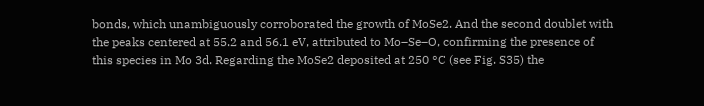bonds, which unambiguously corroborated the growth of MoSe2. And the second doublet with the peaks centered at 55.2 and 56.1 eV, attributed to Mo–Se–O, confirming the presence of this species in Mo 3d. Regarding the MoSe2 deposited at 250 °C (see Fig. S35) the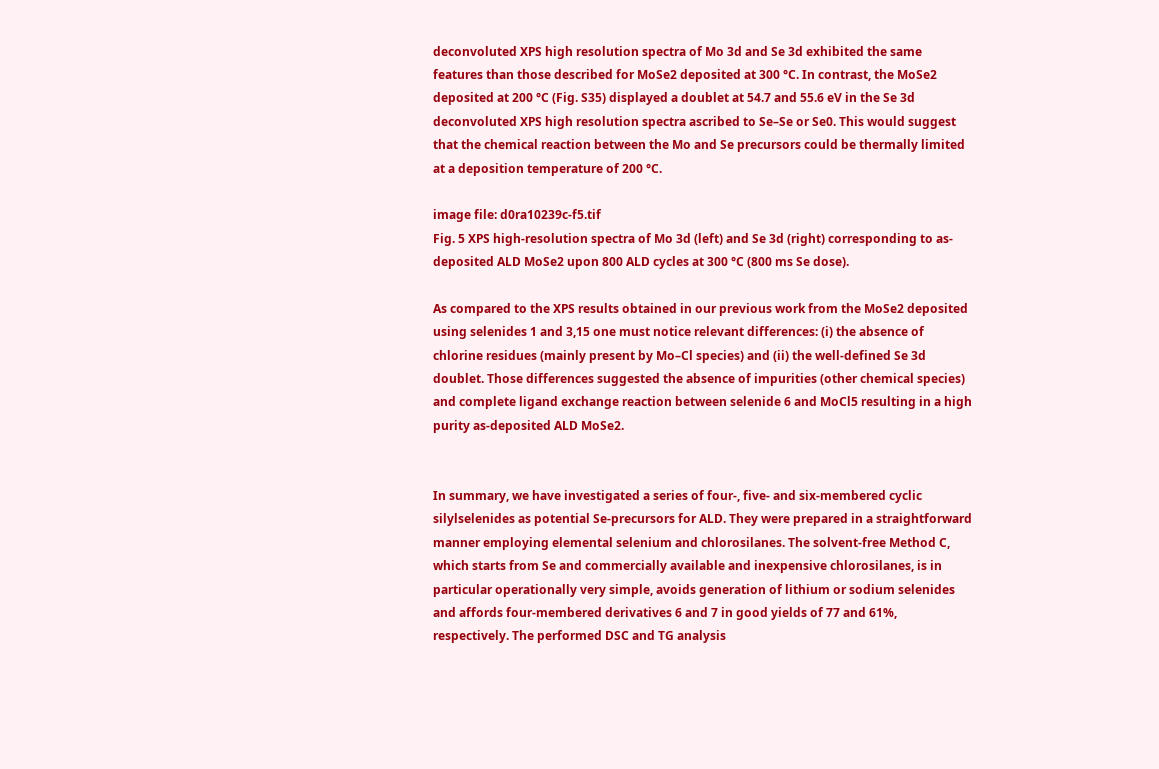deconvoluted XPS high resolution spectra of Mo 3d and Se 3d exhibited the same features than those described for MoSe2 deposited at 300 °C. In contrast, the MoSe2 deposited at 200 °C (Fig. S35) displayed a doublet at 54.7 and 55.6 eV in the Se 3d deconvoluted XPS high resolution spectra ascribed to Se–Se or Se0. This would suggest that the chemical reaction between the Mo and Se precursors could be thermally limited at a deposition temperature of 200 °C.

image file: d0ra10239c-f5.tif
Fig. 5 XPS high-resolution spectra of Mo 3d (left) and Se 3d (right) corresponding to as-deposited ALD MoSe2 upon 800 ALD cycles at 300 °C (800 ms Se dose).

As compared to the XPS results obtained in our previous work from the MoSe2 deposited using selenides 1 and 3,15 one must notice relevant differences: (i) the absence of chlorine residues (mainly present by Mo–Cl species) and (ii) the well-defined Se 3d doublet. Those differences suggested the absence of impurities (other chemical species) and complete ligand exchange reaction between selenide 6 and MoCl5 resulting in a high purity as-deposited ALD MoSe2.


In summary, we have investigated a series of four-, five- and six-membered cyclic silylselenides as potential Se-precursors for ALD. They were prepared in a straightforward manner employing elemental selenium and chlorosilanes. The solvent-free Method C, which starts from Se and commercially available and inexpensive chlorosilanes, is in particular operationally very simple, avoids generation of lithium or sodium selenides and affords four-membered derivatives 6 and 7 in good yields of 77 and 61%, respectively. The performed DSC and TG analysis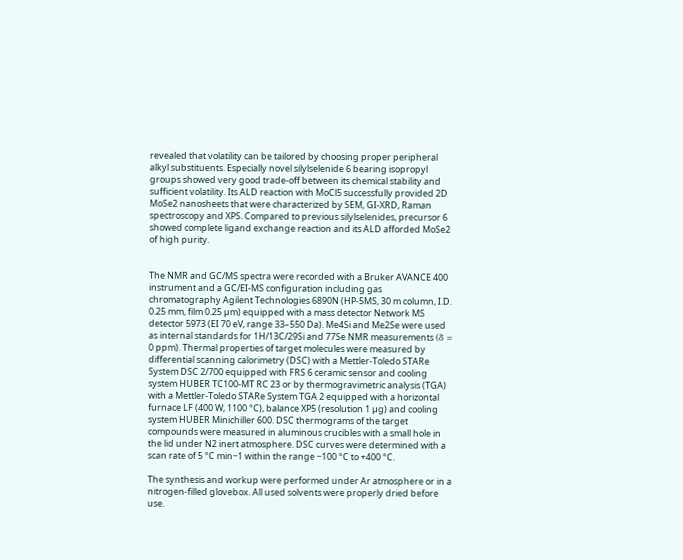revealed that volatility can be tailored by choosing proper peripheral alkyl substituents. Especially novel silylselenide 6 bearing isopropyl groups showed very good trade-off between its chemical stability and sufficient volatility. Its ALD reaction with MoCl5 successfully provided 2D MoSe2 nanosheets that were characterized by SEM, GI-XRD, Raman spectroscopy and XPS. Compared to previous silylselenides, precursor 6 showed complete ligand exchange reaction and its ALD afforded MoSe2 of high purity.


The NMR and GC/MS spectra were recorded with a Bruker AVANCE 400 instrument and a GC/EI-MS configuration including gas chromatography Agilent Technologies 6890N (HP-5MS, 30 m column, I.D. 0.25 mm, film 0.25 µm) equipped with a mass detector Network MS detector 5973 (EI 70 eV, range 33–550 Da). Me4Si and Me2Se were used as internal standards for 1H/13C/29Si and 77Se NMR measurements (δ = 0 ppm). Thermal properties of target molecules were measured by differential scanning calorimetry (DSC) with a Mettler-Toledo STARe System DSC 2/700 equipped with FRS 6 ceramic sensor and cooling system HUBER TC100-MT RC 23 or by thermogravimetric analysis (TGA) with a Mettler-Toledo STARe System TGA 2 equipped with a horizontal furnace LF (400 W, 1100 °C), balance XP5 (resolution 1 µg) and cooling system HUBER Minichiller 600. DSC thermograms of the target compounds were measured in aluminous crucibles with a small hole in the lid under N2 inert atmosphere. DSC curves were determined with a scan rate of 5 °C min−1 within the range −100 °C to +400 °C.

The synthesis and workup were performed under Ar atmosphere or in a nitrogen-filled glovebox. All used solvents were properly dried before use.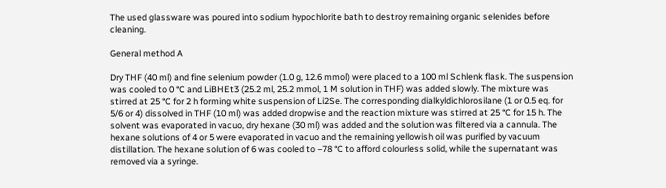The used glassware was poured into sodium hypochlorite bath to destroy remaining organic selenides before cleaning.

General method A

Dry THF (40 ml) and fine selenium powder (1.0 g, 12.6 mmol) were placed to a 100 ml Schlenk flask. The suspension was cooled to 0 °C and LiBHEt3 (25.2 ml, 25.2 mmol, 1 M solution in THF) was added slowly. The mixture was stirred at 25 °C for 2 h forming white suspension of Li2Se. The corresponding dialkyldichlorosilane (1 or 0.5 eq. for 5/6 or 4) dissolved in THF (10 ml) was added dropwise and the reaction mixture was stirred at 25 °C for 15 h. The solvent was evaporated in vacuo, dry hexane (30 ml) was added and the solution was filtered via a cannula. The hexane solutions of 4 or 5 were evaporated in vacuo and the remaining yellowish oil was purified by vacuum distillation. The hexane solution of 6 was cooled to −78 °C to afford colourless solid, while the supernatant was removed via a syringe.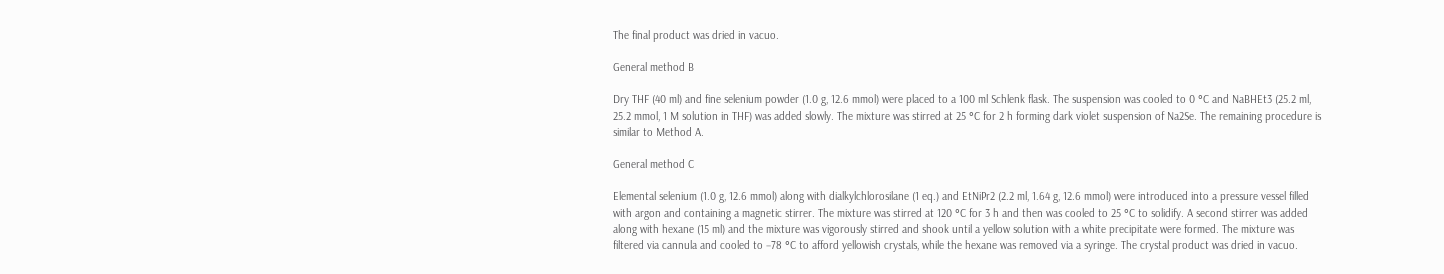The final product was dried in vacuo.

General method B

Dry THF (40 ml) and fine selenium powder (1.0 g, 12.6 mmol) were placed to a 100 ml Schlenk flask. The suspension was cooled to 0 °C and NaBHEt3 (25.2 ml, 25.2 mmol, 1 M solution in THF) was added slowly. The mixture was stirred at 25 °C for 2 h forming dark violet suspension of Na2Se. The remaining procedure is similar to Method A.

General method C

Elemental selenium (1.0 g, 12.6 mmol) along with dialkylchlorosilane (1 eq.) and EtNiPr2 (2.2 ml, 1.64 g, 12.6 mmol) were introduced into a pressure vessel filled with argon and containing a magnetic stirrer. The mixture was stirred at 120 °C for 3 h and then was cooled to 25 °C to solidify. A second stirrer was added along with hexane (15 ml) and the mixture was vigorously stirred and shook until a yellow solution with a white precipitate were formed. The mixture was filtered via cannula and cooled to −78 °C to afford yellowish crystals, while the hexane was removed via a syringe. The crystal product was dried in vacuo.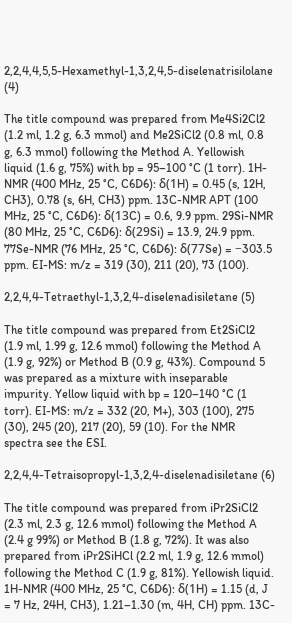2,2,4,4,5,5-Hexamethyl-1,3,2,4,5-diselenatrisilolane (4)

The title compound was prepared from Me4Si2Cl2 (1.2 ml, 1.2 g, 6.3 mmol) and Me2SiCl2 (0.8 ml, 0.8 g, 6.3 mmol) following the Method A. Yellowish liquid (1.6 g, 75%) with bp = 95–100 °C (1 torr). 1H-NMR (400 MHz, 25 °C, C6D6): δ(1H) = 0.45 (s, 12H, CH3), 0.78 (s, 6H, CH3) ppm. 13C-NMR APT (100 MHz, 25 °C, C6D6): δ(13C) = 0.6, 9.9 ppm. 29Si-NMR (80 MHz, 25 °C, C6D6): δ(29Si) = 13.9, 24.9 ppm. 77Se-NMR (76 MHz, 25 °C, C6D6): δ(77Se) = −303.5 ppm. EI-MS: m/z = 319 (30), 211 (20), 73 (100).

2,2,4,4-Tetraethyl-1,3,2,4-diselenadisiletane (5)

The title compound was prepared from Et2SiCl2 (1.9 ml, 1.99 g, 12.6 mmol) following the Method A (1.9 g, 92%) or Method B (0.9 g, 43%). Compound 5 was prepared as a mixture with inseparable impurity. Yellow liquid with bp = 120–140 °C (1 torr). EI-MS: m/z = 332 (20, M+), 303 (100), 275 (30), 245 (20), 217 (20), 59 (10). For the NMR spectra see the ESI.

2,2,4,4-Tetraisopropyl-1,3,2,4-diselenadisiletane (6)

The title compound was prepared from iPr2SiCl2 (2.3 ml, 2.3 g, 12.6 mmol) following the Method A (2.4 g 99%) or Method B (1.8 g, 72%). It was also prepared from iPr2SiHCl (2.2 ml, 1.9 g, 12.6 mmol) following the Method C (1.9 g, 81%). Yellowish liquid. 1H-NMR (400 MHz, 25 °C, C6D6): δ(1H) = 1.15 (d, J = 7 Hz, 24H, CH3), 1.21–1.30 (m, 4H, CH) ppm. 13C-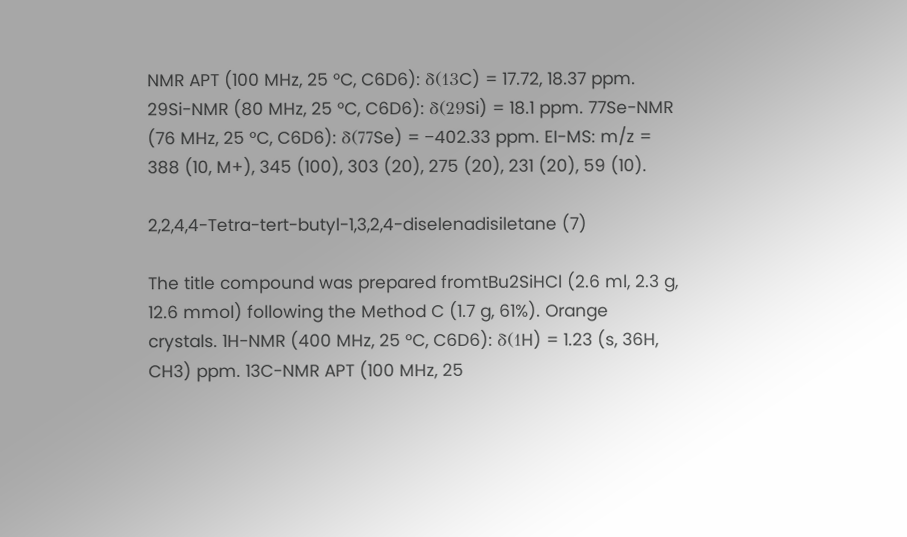NMR APT (100 MHz, 25 °C, C6D6): δ(13C) = 17.72, 18.37 ppm. 29Si-NMR (80 MHz, 25 °C, C6D6): δ(29Si) = 18.1 ppm. 77Se-NMR (76 MHz, 25 °C, C6D6): δ(77Se) = −402.33 ppm. EI-MS: m/z = 388 (10, M+), 345 (100), 303 (20), 275 (20), 231 (20), 59 (10).

2,2,4,4-Tetra-tert-butyl-1,3,2,4-diselenadisiletane (7)

The title compound was prepared fromtBu2SiHCl (2.6 ml, 2.3 g, 12.6 mmol) following the Method C (1.7 g, 61%). Orange crystals. 1H-NMR (400 MHz, 25 °C, C6D6): δ(1H) = 1.23 (s, 36H, CH3) ppm. 13C-NMR APT (100 MHz, 25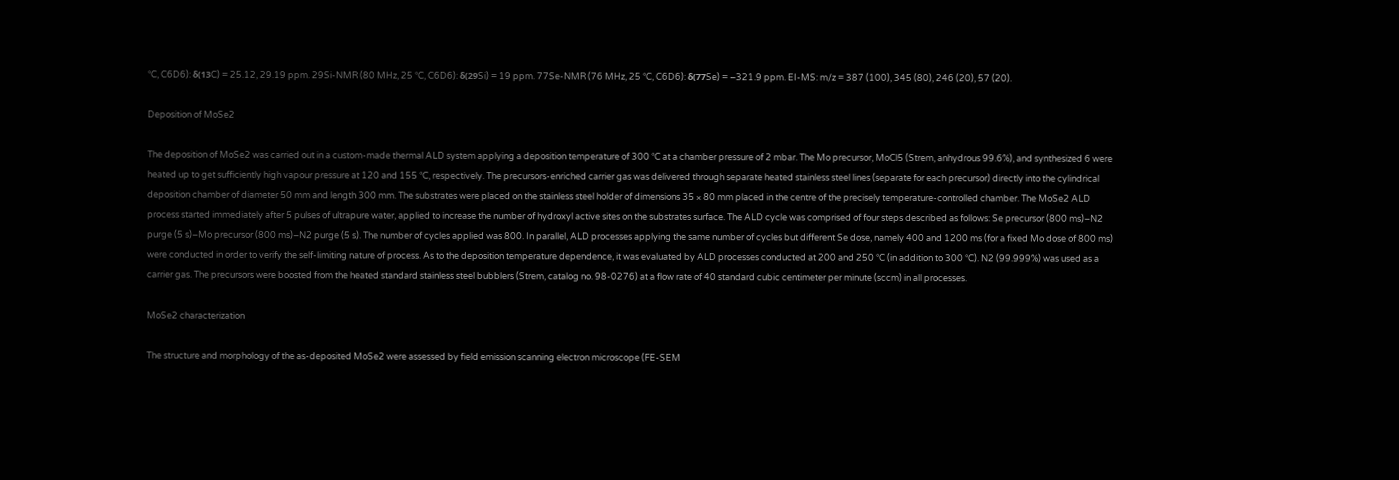°C, C6D6): δ(13C) = 25.12, 29.19 ppm. 29Si-NMR (80 MHz, 25 °C, C6D6): δ(29Si) = 19 ppm. 77Se-NMR (76 MHz, 25 °C, C6D6): δ(77Se) = −321.9 ppm. EI-MS: m/z = 387 (100), 345 (80), 246 (20), 57 (20).

Deposition of MoSe2

The deposition of MoSe2 was carried out in a custom-made thermal ALD system applying a deposition temperature of 300 °C at a chamber pressure of 2 mbar. The Mo precursor, MoCl5 (Strem, anhydrous 99.6%), and synthesized 6 were heated up to get sufficiently high vapour pressure at 120 and 155 °C, respectively. The precursors-enriched carrier gas was delivered through separate heated stainless steel lines (separate for each precursor) directly into the cylindrical deposition chamber of diameter 50 mm and length 300 mm. The substrates were placed on the stainless steel holder of dimensions 35 × 80 mm placed in the centre of the precisely temperature-controlled chamber. The MoSe2 ALD process started immediately after 5 pulses of ultrapure water, applied to increase the number of hydroxyl active sites on the substrates surface. The ALD cycle was comprised of four steps described as follows: Se precursor (800 ms)–N2 purge (5 s)–Mo precursor (800 ms)–N2 purge (5 s). The number of cycles applied was 800. In parallel, ALD processes applying the same number of cycles but different Se dose, namely 400 and 1200 ms (for a fixed Mo dose of 800 ms) were conducted in order to verify the self-limiting nature of process. As to the deposition temperature dependence, it was evaluated by ALD processes conducted at 200 and 250 °C (in addition to 300 °C). N2 (99.999%) was used as a carrier gas. The precursors were boosted from the heated standard stainless steel bubblers (Strem, catalog no. 98-0276) at a flow rate of 40 standard cubic centimeter per minute (sccm) in all processes.

MoSe2 characterization

The structure and morphology of the as-deposited MoSe2 were assessed by field emission scanning electron microscope (FE-SEM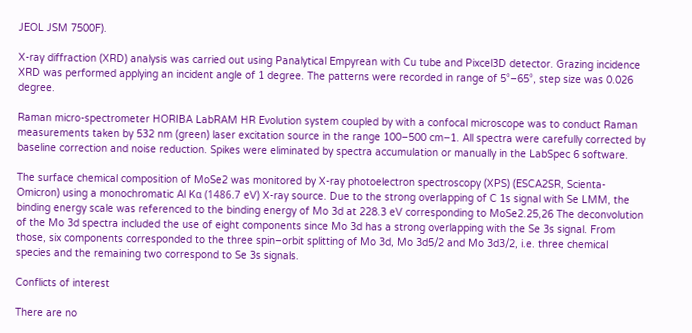JEOL JSM 7500F).

X-ray diffraction (XRD) analysis was carried out using Panalytical Empyrean with Cu tube and Pixcel3D detector. Grazing incidence XRD was performed applying an incident angle of 1 degree. The patterns were recorded in range of 5°–65°, step size was 0.026 degree.

Raman micro-spectrometer HORIBA LabRAM HR Evolution system coupled by with a confocal microscope was to conduct Raman measurements taken by 532 nm (green) laser excitation source in the range 100–500 cm−1. All spectra were carefully corrected by baseline correction and noise reduction. Spikes were eliminated by spectra accumulation or manually in the LabSpec 6 software.

The surface chemical composition of MoSe2 was monitored by X-ray photoelectron spectroscopy (XPS) (ESCA2SR, Scienta-Omicron) using a monochromatic Al Kα (1486.7 eV) X-ray source. Due to the strong overlapping of C 1s signal with Se LMM, the binding energy scale was referenced to the binding energy of Mo 3d at 228.3 eV corresponding to MoSe2.25,26 The deconvolution of the Mo 3d spectra included the use of eight components since Mo 3d has a strong overlapping with the Se 3s signal. From those, six components corresponded to the three spin–orbit splitting of Mo 3d, Mo 3d5/2 and Mo 3d3/2, i.e. three chemical species and the remaining two correspond to Se 3s signals.

Conflicts of interest

There are no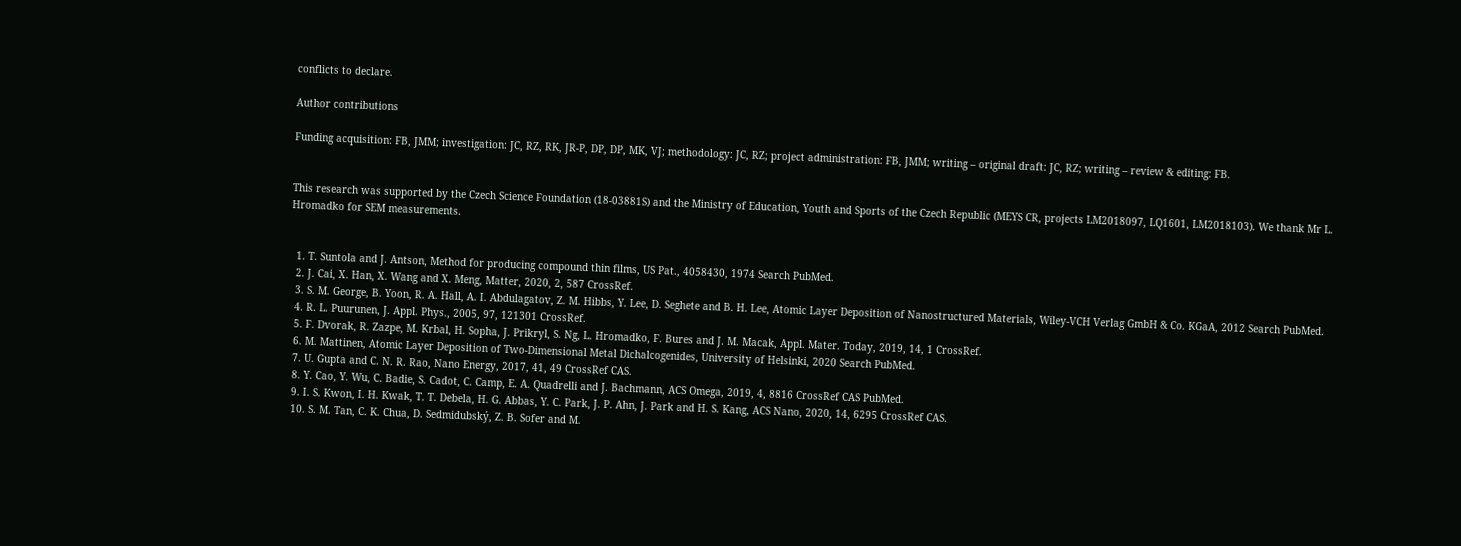conflicts to declare.

Author contributions

Funding acquisition: FB, JMM; investigation: JC, RZ, RK, JR-P, DP, DP, MK, VJ; methodology: JC, RZ; project administration: FB, JMM; writing – original draft: JC, RZ; writing – review & editing: FB.


This research was supported by the Czech Science Foundation (18-03881S) and the Ministry of Education, Youth and Sports of the Czech Republic (MEYS CR, projects LM2018097, LQ1601, LM2018103). We thank Mr L. Hromadko for SEM measurements.


  1. T. Suntola and J. Antson, Method for producing compound thin films, US Pat., 4058430, 1974 Search PubMed.
  2. J. Cai, X. Han, X. Wang and X. Meng, Matter, 2020, 2, 587 CrossRef.
  3. S. M. George, B. Yoon, R. A. Hall, A. I. Abdulagatov, Z. M. Hibbs, Y. Lee, D. Seghete and B. H. Lee, Atomic Layer Deposition of Nanostructured Materials, Wiley-VCH Verlag GmbH & Co. KGaA, 2012 Search PubMed.
  4. R. L. Puurunen, J. Appl. Phys., 2005, 97, 121301 CrossRef.
  5. F. Dvorak, R. Zazpe, M. Krbal, H. Sopha, J. Prikryl, S. Ng, L. Hromadko, F. Bures and J. M. Macak, Appl. Mater. Today, 2019, 14, 1 CrossRef.
  6. M. Mattinen, Atomic Layer Deposition of Two-Dimensional Metal Dichalcogenides, University of Helsinki, 2020 Search PubMed.
  7. U. Gupta and C. N. R. Rao, Nano Energy, 2017, 41, 49 CrossRef CAS.
  8. Y. Cao, Y. Wu, C. Badie, S. Cadot, C. Camp, E. A. Quadrelli and J. Bachmann, ACS Omega, 2019, 4, 8816 CrossRef CAS PubMed.
  9. I. S. Kwon, I. H. Kwak, T. T. Debela, H. G. Abbas, Y. C. Park, J. P. Ahn, J. Park and H. S. Kang, ACS Nano, 2020, 14, 6295 CrossRef CAS.
  10. S. M. Tan, C. K. Chua, D. Sedmidubský, Z. B. Sofer and M.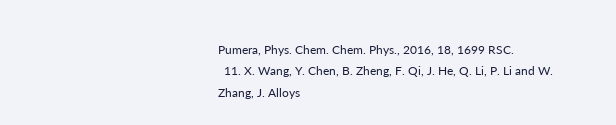Pumera, Phys. Chem. Chem. Phys., 2016, 18, 1699 RSC.
  11. X. Wang, Y. Chen, B. Zheng, F. Qi, J. He, Q. Li, P. Li and W. Zhang, J. Alloys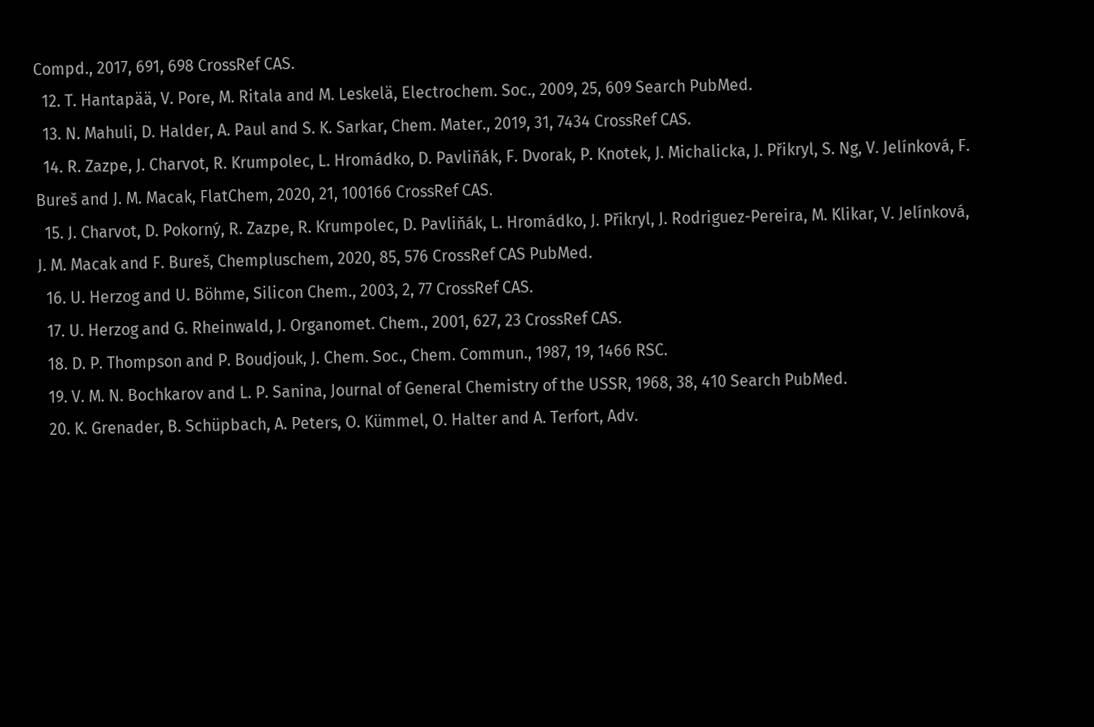Compd., 2017, 691, 698 CrossRef CAS.
  12. T. Hantapää, V. Pore, M. Ritala and M. Leskelä, Electrochem. Soc., 2009, 25, 609 Search PubMed.
  13. N. Mahuli, D. Halder, A. Paul and S. K. Sarkar, Chem. Mater., 2019, 31, 7434 CrossRef CAS.
  14. R. Zazpe, J. Charvot, R. Krumpolec, L. Hromádko, D. Pavliňák, F. Dvorak, P. Knotek, J. Michalicka, J. Přikryl, S. Ng, V. Jelínková, F. Bureš and J. M. Macak, FlatChem, 2020, 21, 100166 CrossRef CAS.
  15. J. Charvot, D. Pokorný, R. Zazpe, R. Krumpolec, D. Pavliňák, L. Hromádko, J. Přikryl, J. Rodriguez-Pereira, M. Klikar, V. Jelínková, J. M. Macak and F. Bureš, Chempluschem, 2020, 85, 576 CrossRef CAS PubMed.
  16. U. Herzog and U. Böhme, Silicon Chem., 2003, 2, 77 CrossRef CAS.
  17. U. Herzog and G. Rheinwald, J. Organomet. Chem., 2001, 627, 23 CrossRef CAS.
  18. D. P. Thompson and P. Boudjouk, J. Chem. Soc., Chem. Commun., 1987, 19, 1466 RSC.
  19. V. M. N. Bochkarov and L. P. Sanina, Journal of General Chemistry of the USSR, 1968, 38, 410 Search PubMed.
  20. K. Grenader, B. Schüpbach, A. Peters, O. Kümmel, O. Halter and A. Terfort, Adv.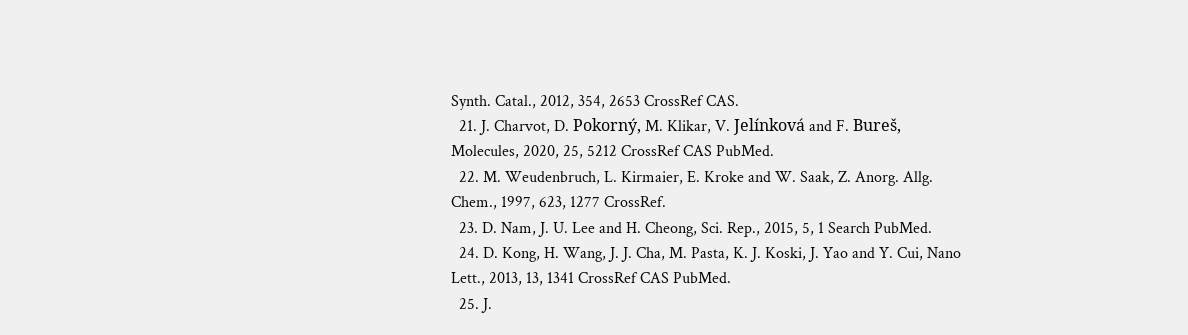Synth. Catal., 2012, 354, 2653 CrossRef CAS.
  21. J. Charvot, D. Pokorný, M. Klikar, V. Jelínková and F. Bureš, Molecules, 2020, 25, 5212 CrossRef CAS PubMed.
  22. M. Weudenbruch, L. Kirmaier, E. Kroke and W. Saak, Z. Anorg. Allg. Chem., 1997, 623, 1277 CrossRef.
  23. D. Nam, J. U. Lee and H. Cheong, Sci. Rep., 2015, 5, 1 Search PubMed.
  24. D. Kong, H. Wang, J. J. Cha, M. Pasta, K. J. Koski, J. Yao and Y. Cui, Nano Lett., 2013, 13, 1341 CrossRef CAS PubMed.
  25. J.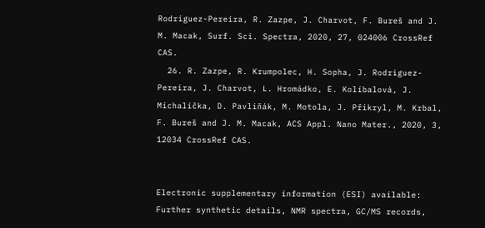Rodriguez-Pereira, R. Zazpe, J. Charvot, F. Bureš and J. M. Macak, Surf. Sci. Spectra, 2020, 27, 024006 CrossRef CAS.
  26. R. Zazpe, R. Krumpolec, H. Sopha, J. Rodriguez-Pereira, J. Charvot, L. Hromádko, E. Kolíbalová, J. Michalička, D. Pavliňák, M. Motola, J. Přikryl, M. Krbal, F. Bureš and J. M. Macak, ACS Appl. Nano Mater., 2020, 3, 12034 CrossRef CAS.


Electronic supplementary information (ESI) available: Further synthetic details, NMR spectra, GC/MS records,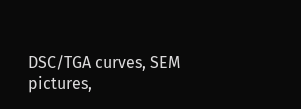DSC/TGA curves, SEM pictures,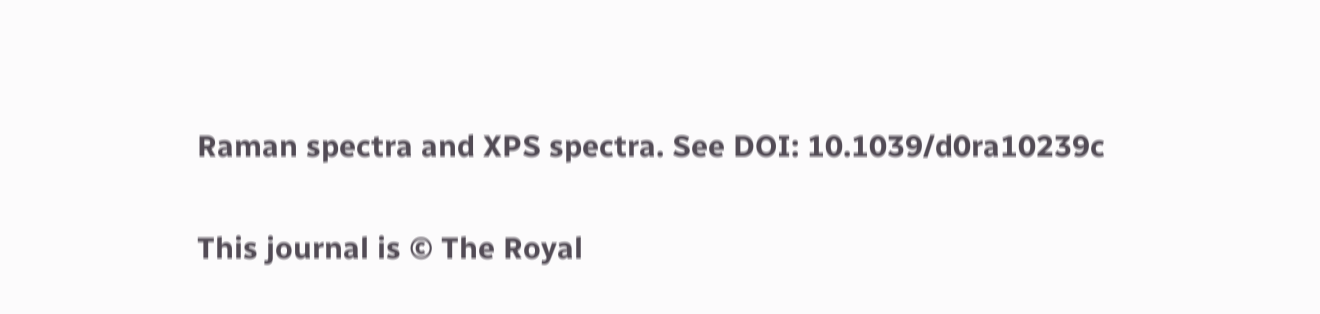Raman spectra and XPS spectra. See DOI: 10.1039/d0ra10239c

This journal is © The Royal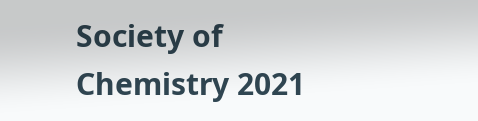Society of Chemistry 2021